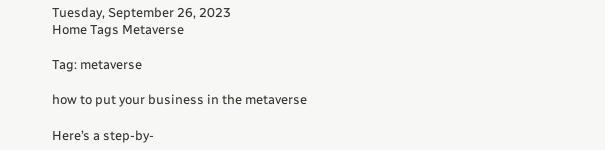Tuesday, September 26, 2023
Home Tags Metaverse

Tag: metaverse

how to put your business in the metaverse

Here’s a step-by-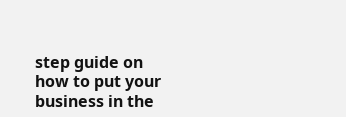step guide on how to put your business in the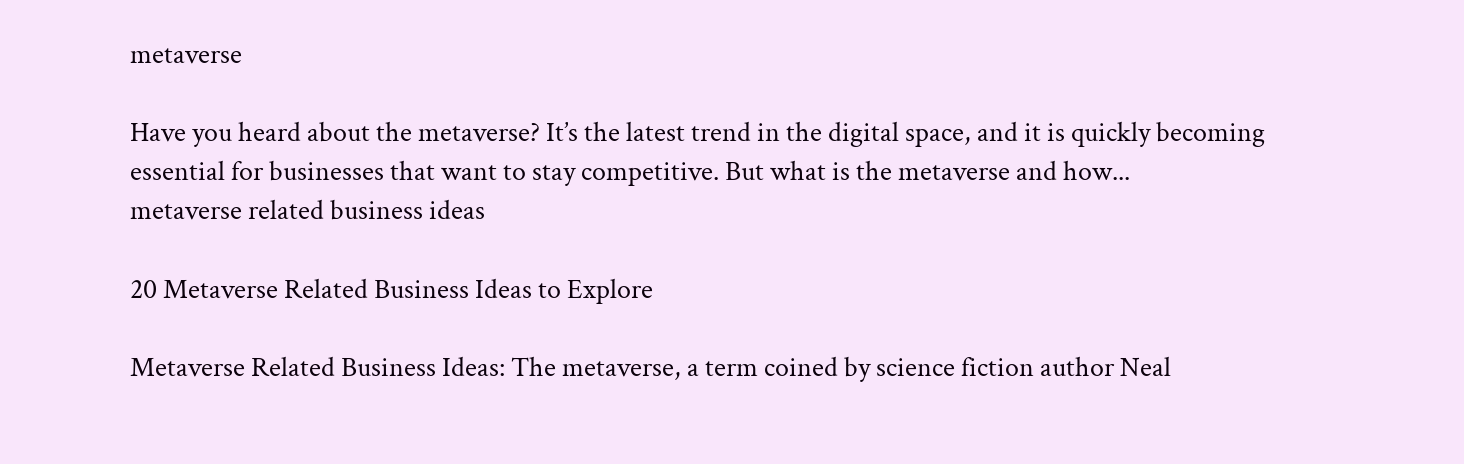metaverse

Have you heard about the metaverse? It’s the latest trend in the digital space, and it is quickly becoming essential for businesses that want to stay competitive. But what is the metaverse and how...
metaverse related business ideas

20 Metaverse Related Business Ideas to Explore

Metaverse Related Business Ideas: The metaverse, a term coined by science fiction author Neal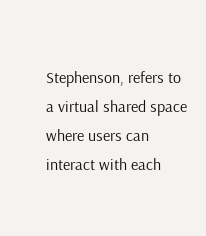Stephenson, refers to a virtual shared space where users can interact with each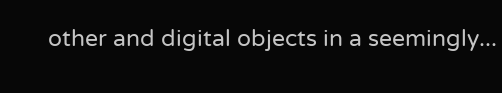other and digital objects in a seemingly...